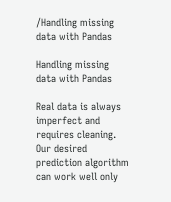/Handling missing data with Pandas

Handling missing data with Pandas

Real data is always imperfect and requires cleaning. Our desired prediction algorithm can work well only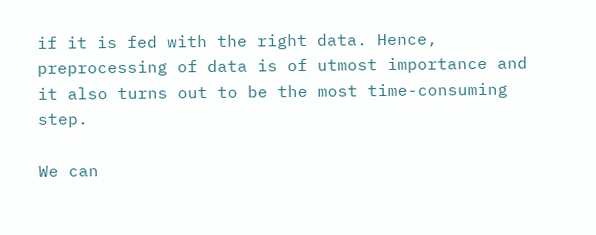if it is fed with the right data. Hence, preprocessing of data is of utmost importance and it also turns out to be the most time-consuming step.

We can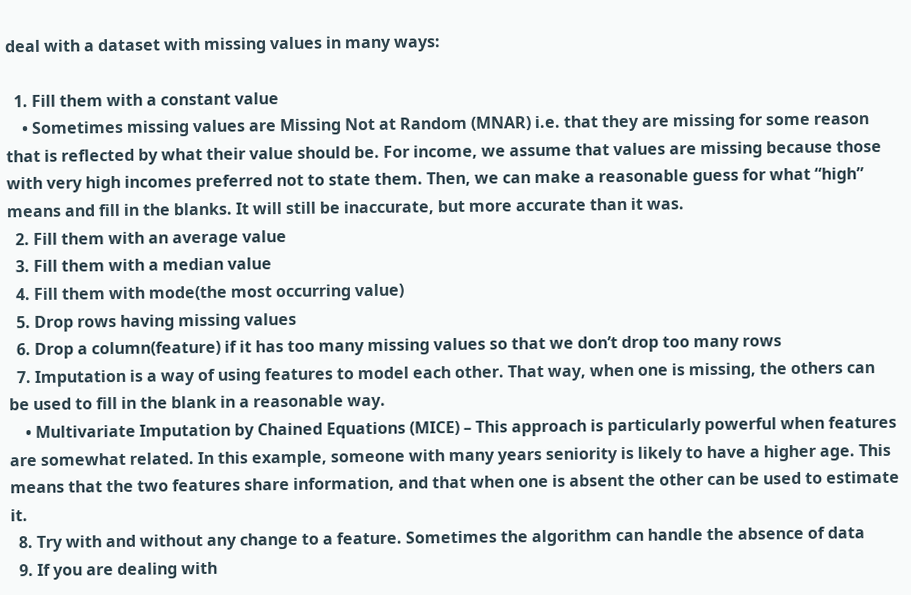deal with a dataset with missing values in many ways:

  1. Fill them with a constant value
    • Sometimes missing values are Missing Not at Random (MNAR) i.e. that they are missing for some reason that is reflected by what their value should be. For income, we assume that values are missing because those with very high incomes preferred not to state them. Then, we can make a reasonable guess for what “high” means and fill in the blanks. It will still be inaccurate, but more accurate than it was.
  2. Fill them with an average value
  3. Fill them with a median value
  4. Fill them with mode(the most occurring value)
  5. Drop rows having missing values
  6. Drop a column(feature) if it has too many missing values so that we don’t drop too many rows
  7. Imputation is a way of using features to model each other. That way, when one is missing, the others can be used to fill in the blank in a reasonable way.
    • Multivariate Imputation by Chained Equations (MICE) – This approach is particularly powerful when features are somewhat related. In this example, someone with many years seniority is likely to have a higher age. This means that the two features share information, and that when one is absent the other can be used to estimate it.
  8. Try with and without any change to a feature. Sometimes the algorithm can handle the absence of data
  9. If you are dealing with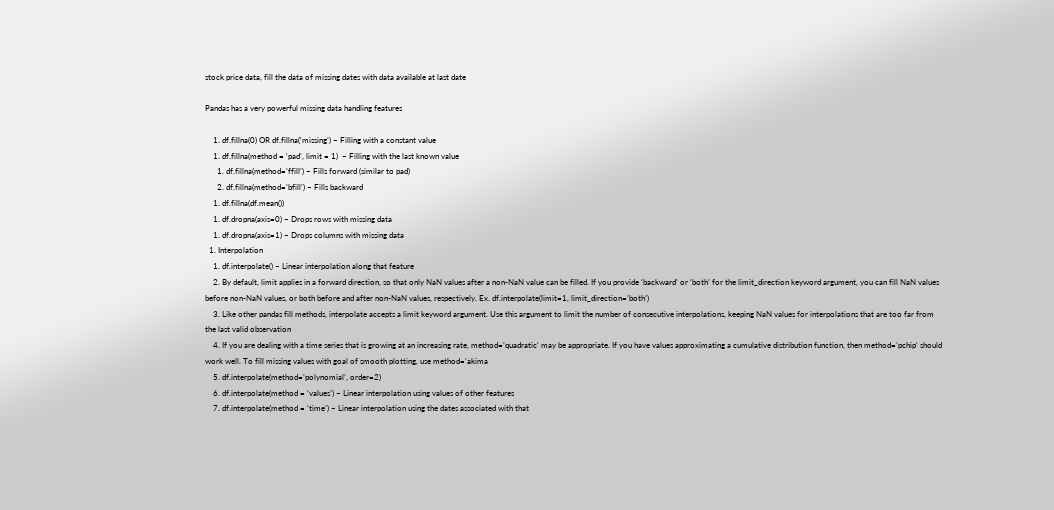stock price data, fill the data of missing dates with data available at last date

Pandas has a very powerful missing data handling features

    1. df.fillna(0) OR df.fillna(‘missing’) – Filling with a constant value
    1. df.fillna(method = ‘pad’, limit = 1)  – Filling with the last known value
      1. df.fillna(method=’ffill’) – Fills forward (similar to pad)
      2. df.fillna(method=’bfill’) – Fills backward
    1. df.fillna(df.mean())
    1. df.dropna(axis=0) – Drops rows with missing data
    1. df.dropna(axis=1) – Drops columns with missing data
  1. Interpolation
    1. df.interpolate() – Linear interpolation along that feature
    2. By default, limit applies in a forward direction, so that only NaN values after a non-NaN value can be filled. If you provide ‘backward’ or ‘both’ for the limit_direction keyword argument, you can fill NaN values before non-NaN values, or both before and after non-NaN values, respectively. Ex. df.interpolate(limit=1, limit_direction=’both’)
    3. Like other pandas fill methods, interpolate accepts a limit keyword argument. Use this argument to limit the number of consecutive interpolations, keeping NaN values for interpolations that are too far from the last valid observation
    4. If you are dealing with a time series that is growing at an increasing rate, method=’quadratic‘ may be appropriate. If you have values approximating a cumulative distribution function, then method=’pchip‘ should work well. To fill missing values with goal of smooth plotting, use method=’akima
    5. df.interpolate(method=’polynomial’, order=2)
    6. df.interpolate(method = ‘values’) – Linear interpolation using values of other features
    7. df.interpolate(method = ‘time’) – Linear interpolation using the dates associated with that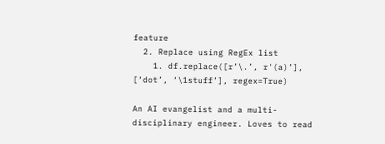feature
  2. Replace using RegEx list
    1. df.replace([r’\.’, r'(a)’], [‘dot’, ‘\1stuff’], regex=True)

An AI evangelist and a multi-disciplinary engineer. Loves to read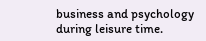business and psychology during leisure time.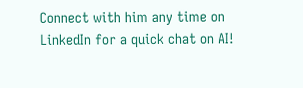Connect with him any time on LinkedIn for a quick chat on AI!